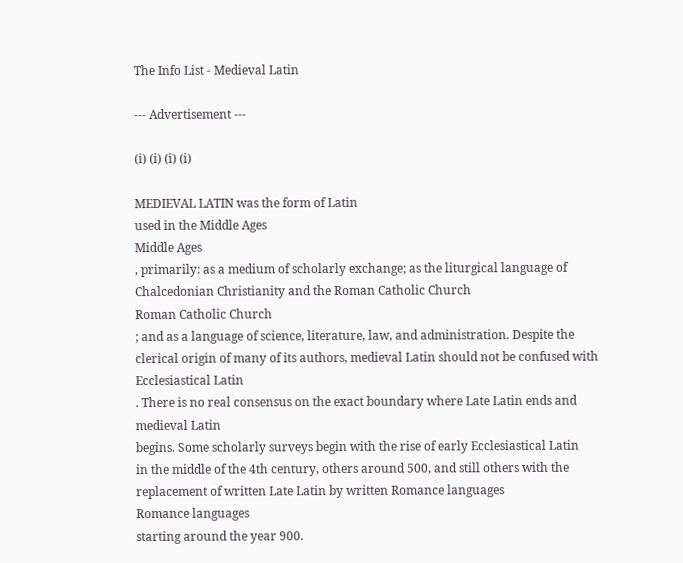The Info List - Medieval Latin

--- Advertisement ---

(i) (i) (i) (i)

MEDIEVAL LATIN was the form of Latin
used in the Middle Ages
Middle Ages
, primarily: as a medium of scholarly exchange; as the liturgical language of Chalcedonian Christianity and the Roman Catholic Church
Roman Catholic Church
; and as a language of science, literature, law, and administration. Despite the clerical origin of many of its authors, medieval Latin should not be confused with Ecclesiastical Latin
. There is no real consensus on the exact boundary where Late Latin ends and medieval Latin
begins. Some scholarly surveys begin with the rise of early Ecclesiastical Latin
in the middle of the 4th century, others around 500, and still others with the replacement of written Late Latin by written Romance languages
Romance languages
starting around the year 900.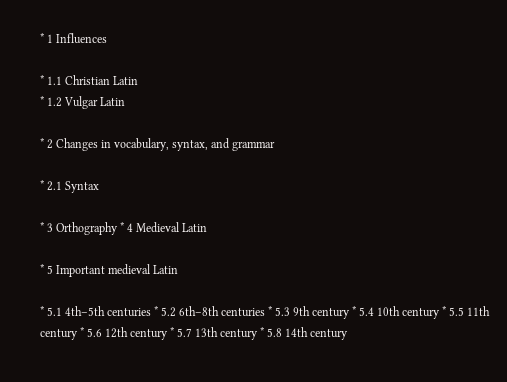* 1 Influences

* 1.1 Christian Latin
* 1.2 Vulgar Latin

* 2 Changes in vocabulary, syntax, and grammar

* 2.1 Syntax

* 3 Orthography * 4 Medieval Latin

* 5 Important medieval Latin

* 5.1 4th–5th centuries * 5.2 6th–8th centuries * 5.3 9th century * 5.4 10th century * 5.5 11th century * 5.6 12th century * 5.7 13th century * 5.8 14th century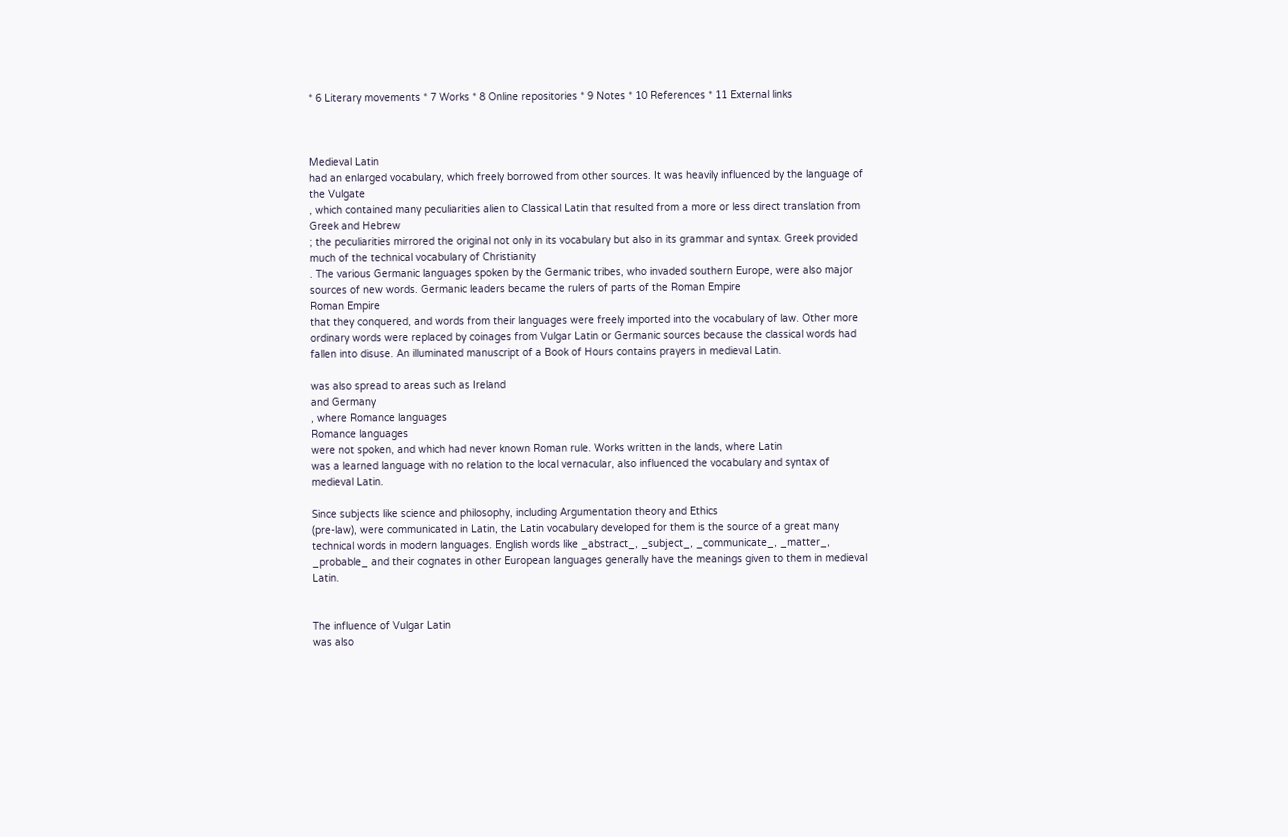* 6 Literary movements * 7 Works * 8 Online repositories * 9 Notes * 10 References * 11 External links



Medieval Latin
had an enlarged vocabulary, which freely borrowed from other sources. It was heavily influenced by the language of the Vulgate
, which contained many peculiarities alien to Classical Latin that resulted from a more or less direct translation from Greek and Hebrew
; the peculiarities mirrored the original not only in its vocabulary but also in its grammar and syntax. Greek provided much of the technical vocabulary of Christianity
. The various Germanic languages spoken by the Germanic tribes, who invaded southern Europe, were also major sources of new words. Germanic leaders became the rulers of parts of the Roman Empire
Roman Empire
that they conquered, and words from their languages were freely imported into the vocabulary of law. Other more ordinary words were replaced by coinages from Vulgar Latin or Germanic sources because the classical words had fallen into disuse. An illuminated manuscript of a Book of Hours contains prayers in medieval Latin.

was also spread to areas such as Ireland
and Germany
, where Romance languages
Romance languages
were not spoken, and which had never known Roman rule. Works written in the lands, where Latin
was a learned language with no relation to the local vernacular, also influenced the vocabulary and syntax of medieval Latin.

Since subjects like science and philosophy, including Argumentation theory and Ethics
(pre-law), were communicated in Latin, the Latin vocabulary developed for them is the source of a great many technical words in modern languages. English words like _abstract_, _subject_, _communicate_, _matter_, _probable_ and their cognates in other European languages generally have the meanings given to them in medieval Latin.


The influence of Vulgar Latin
was also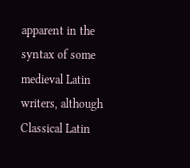apparent in the syntax of some medieval Latin
writers, although Classical Latin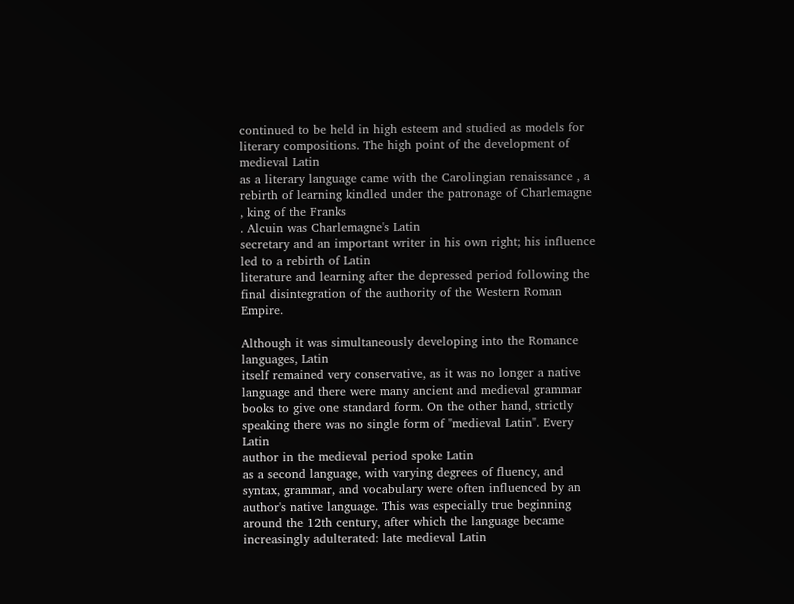continued to be held in high esteem and studied as models for literary compositions. The high point of the development of medieval Latin
as a literary language came with the Carolingian renaissance , a rebirth of learning kindled under the patronage of Charlemagne
, king of the Franks
. Alcuin was Charlemagne's Latin
secretary and an important writer in his own right; his influence led to a rebirth of Latin
literature and learning after the depressed period following the final disintegration of the authority of the Western Roman Empire.

Although it was simultaneously developing into the Romance languages, Latin
itself remained very conservative, as it was no longer a native language and there were many ancient and medieval grammar books to give one standard form. On the other hand, strictly speaking there was no single form of "medieval Latin". Every Latin
author in the medieval period spoke Latin
as a second language, with varying degrees of fluency, and syntax, grammar, and vocabulary were often influenced by an author's native language. This was especially true beginning around the 12th century, after which the language became increasingly adulterated: late medieval Latin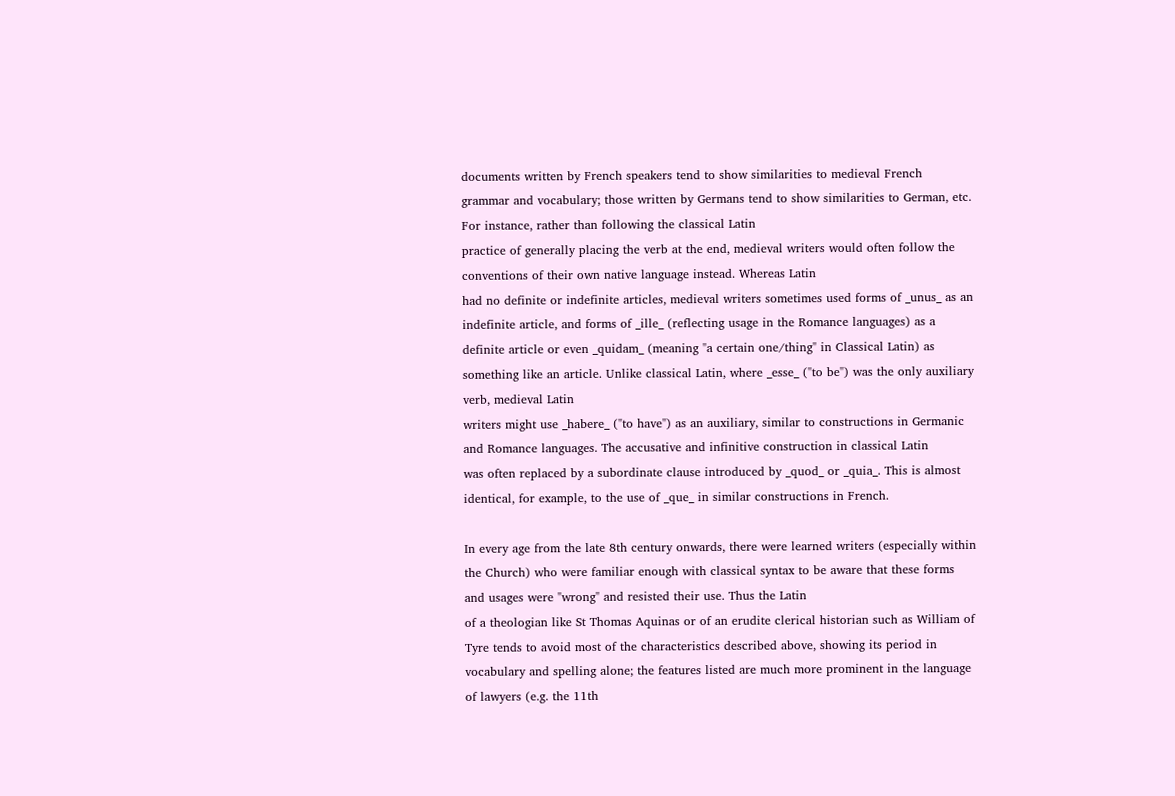documents written by French speakers tend to show similarities to medieval French grammar and vocabulary; those written by Germans tend to show similarities to German, etc. For instance, rather than following the classical Latin
practice of generally placing the verb at the end, medieval writers would often follow the conventions of their own native language instead. Whereas Latin
had no definite or indefinite articles, medieval writers sometimes used forms of _unus_ as an indefinite article, and forms of _ille_ (reflecting usage in the Romance languages) as a definite article or even _quidam_ (meaning "a certain one/thing" in Classical Latin) as something like an article. Unlike classical Latin, where _esse_ ("to be") was the only auxiliary verb, medieval Latin
writers might use _habere_ ("to have") as an auxiliary, similar to constructions in Germanic and Romance languages. The accusative and infinitive construction in classical Latin
was often replaced by a subordinate clause introduced by _quod_ or _quia_. This is almost identical, for example, to the use of _que_ in similar constructions in French.

In every age from the late 8th century onwards, there were learned writers (especially within the Church) who were familiar enough with classical syntax to be aware that these forms and usages were "wrong" and resisted their use. Thus the Latin
of a theologian like St Thomas Aquinas or of an erudite clerical historian such as William of Tyre tends to avoid most of the characteristics described above, showing its period in vocabulary and spelling alone; the features listed are much more prominent in the language of lawyers (e.g. the 11th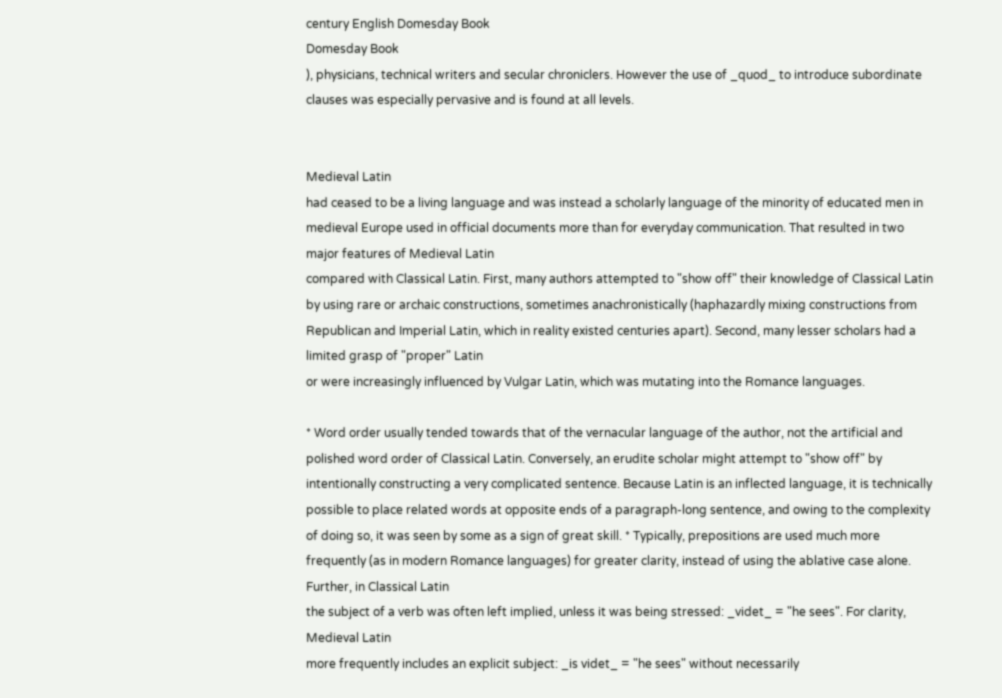century English Domesday Book
Domesday Book
), physicians, technical writers and secular chroniclers. However the use of _quod_ to introduce subordinate clauses was especially pervasive and is found at all levels.


Medieval Latin
had ceased to be a living language and was instead a scholarly language of the minority of educated men in medieval Europe used in official documents more than for everyday communication. That resulted in two major features of Medieval Latin
compared with Classical Latin. First, many authors attempted to "show off" their knowledge of Classical Latin
by using rare or archaic constructions, sometimes anachronistically (haphazardly mixing constructions from Republican and Imperial Latin, which in reality existed centuries apart). Second, many lesser scholars had a limited grasp of "proper" Latin
or were increasingly influenced by Vulgar Latin, which was mutating into the Romance languages.

* Word order usually tended towards that of the vernacular language of the author, not the artificial and polished word order of Classical Latin. Conversely, an erudite scholar might attempt to "show off" by intentionally constructing a very complicated sentence. Because Latin is an inflected language, it is technically possible to place related words at opposite ends of a paragraph-long sentence, and owing to the complexity of doing so, it was seen by some as a sign of great skill. * Typically, prepositions are used much more frequently (as in modern Romance languages) for greater clarity, instead of using the ablative case alone. Further, in Classical Latin
the subject of a verb was often left implied, unless it was being stressed: _videt_ = "he sees". For clarity, Medieval Latin
more frequently includes an explicit subject: _is videt_ = "he sees" without necessarily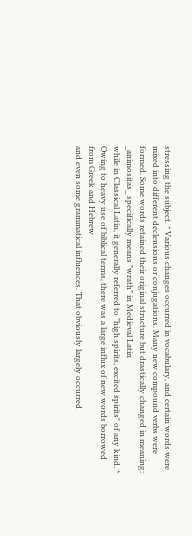stressing the subject. * Various changes occurred in vocabulary, and certain words were mixed into different declensions or conjugations. Many new compound verbs were formed. Some words retained their original structure but drastically changed in meaning: _animositas_ specifically means "wrath" in Medieval Latin
while in Classical Latin, it generally referred to "high spirits, excited spirits" of any kind. * Owing to heavy use of biblical terms, there was a large influx of new words borrowed from Greek and Hebrew
and even some grammatical influences. That obviously largely occurred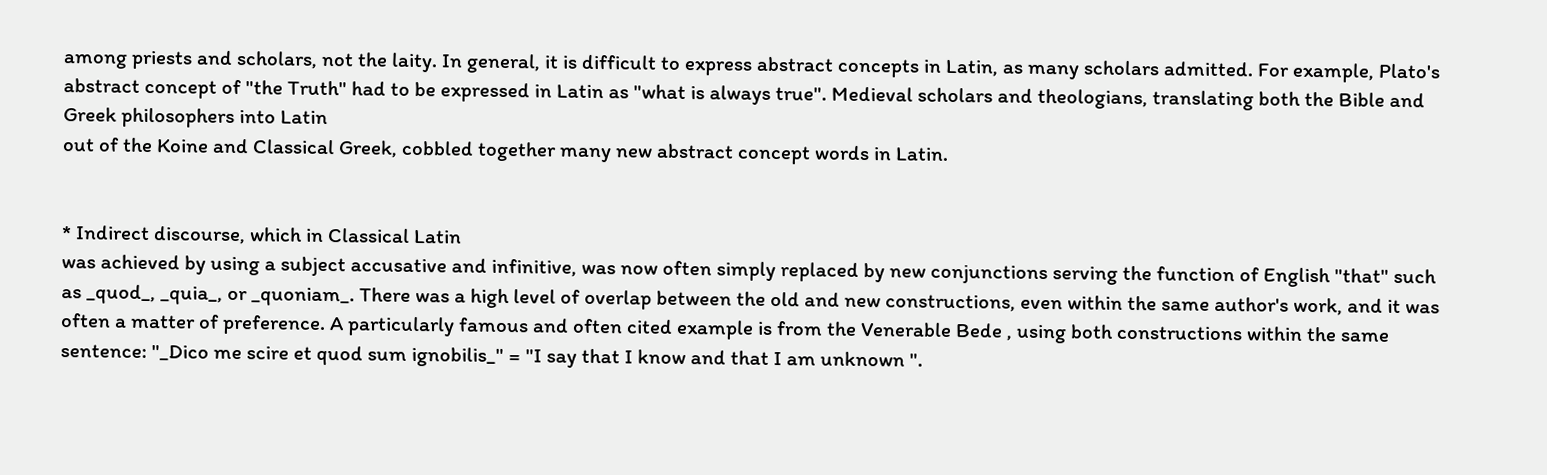among priests and scholars, not the laity. In general, it is difficult to express abstract concepts in Latin, as many scholars admitted. For example, Plato's abstract concept of "the Truth" had to be expressed in Latin as "what is always true". Medieval scholars and theologians, translating both the Bible and Greek philosophers into Latin
out of the Koine and Classical Greek, cobbled together many new abstract concept words in Latin.


* Indirect discourse, which in Classical Latin
was achieved by using a subject accusative and infinitive, was now often simply replaced by new conjunctions serving the function of English "that" such as _quod_, _quia_, or _quoniam_. There was a high level of overlap between the old and new constructions, even within the same author's work, and it was often a matter of preference. A particularly famous and often cited example is from the Venerable Bede , using both constructions within the same sentence: "_Dico me scire et quod sum ignobilis_" = "I say that I know and that I am unknown ".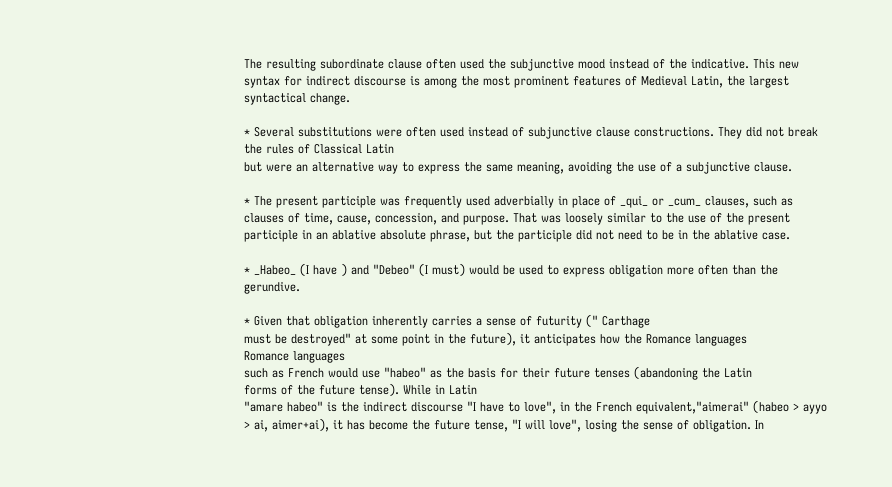The resulting subordinate clause often used the subjunctive mood instead of the indicative. This new syntax for indirect discourse is among the most prominent features of Medieval Latin, the largest syntactical change.

* Several substitutions were often used instead of subjunctive clause constructions. They did not break the rules of Classical Latin
but were an alternative way to express the same meaning, avoiding the use of a subjunctive clause.

* The present participle was frequently used adverbially in place of _qui_ or _cum_ clauses, such as clauses of time, cause, concession, and purpose. That was loosely similar to the use of the present participle in an ablative absolute phrase, but the participle did not need to be in the ablative case.

* _Habeo_ (I have ) and "Debeo" (I must) would be used to express obligation more often than the gerundive.

* Given that obligation inherently carries a sense of futurity (" Carthage
must be destroyed" at some point in the future), it anticipates how the Romance languages
Romance languages
such as French would use "habeo" as the basis for their future tenses (abandoning the Latin
forms of the future tense). While in Latin
"amare habeo" is the indirect discourse "I have to love", in the French equivalent,"aimerai" (habeo > ayyo > ai, aimer+ai), it has become the future tense, "I will love", losing the sense of obligation. In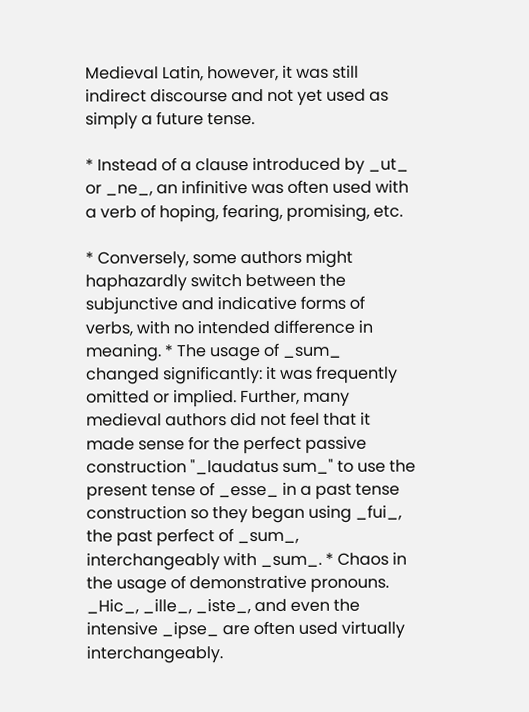Medieval Latin, however, it was still indirect discourse and not yet used as simply a future tense.

* Instead of a clause introduced by _ut_ or _ne_, an infinitive was often used with a verb of hoping, fearing, promising, etc.

* Conversely, some authors might haphazardly switch between the subjunctive and indicative forms of verbs, with no intended difference in meaning. * The usage of _sum_ changed significantly: it was frequently omitted or implied. Further, many medieval authors did not feel that it made sense for the perfect passive construction "_laudatus sum_" to use the present tense of _esse_ in a past tense construction so they began using _fui_, the past perfect of _sum_, interchangeably with _sum_. * Chaos in the usage of demonstrative pronouns. _Hic_, _ille_, _iste_, and even the intensive _ipse_ are often used virtually interchangeably.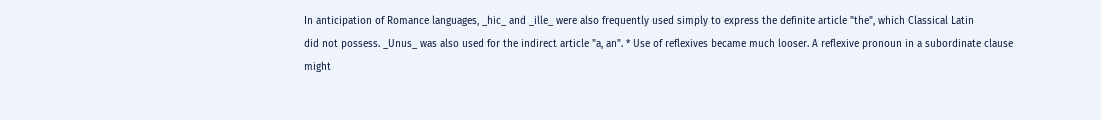In anticipation of Romance languages, _hic_ and _ille_ were also frequently used simply to express the definite article "the", which Classical Latin
did not possess. _Unus_ was also used for the indirect article "a, an". * Use of reflexives became much looser. A reflexive pronoun in a subordinate clause might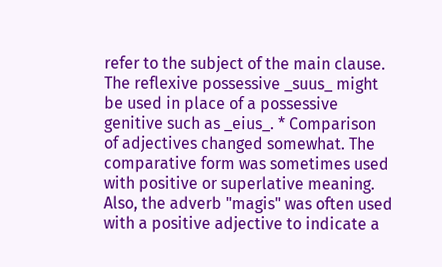refer to the subject of the main clause. The reflexive possessive _suus_ might be used in place of a possessive genitive such as _eius_. * Comparison of adjectives changed somewhat. The comparative form was sometimes used with positive or superlative meaning. Also, the adverb "magis" was often used with a positive adjective to indicate a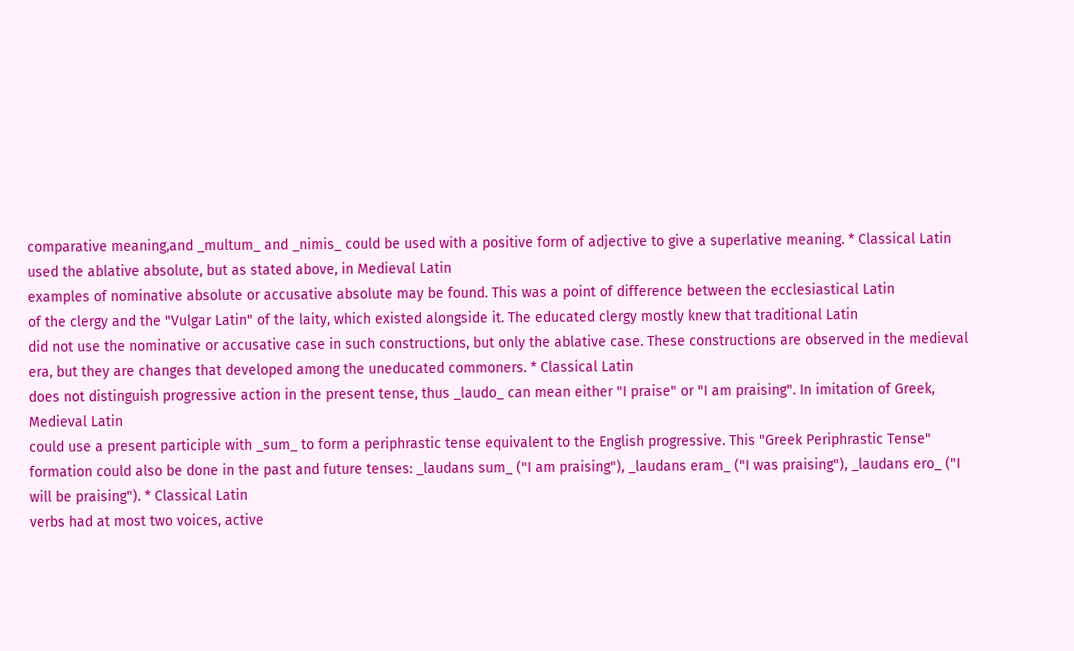comparative meaning,and _multum_ and _nimis_ could be used with a positive form of adjective to give a superlative meaning. * Classical Latin
used the ablative absolute, but as stated above, in Medieval Latin
examples of nominative absolute or accusative absolute may be found. This was a point of difference between the ecclesiastical Latin
of the clergy and the "Vulgar Latin" of the laity, which existed alongside it. The educated clergy mostly knew that traditional Latin
did not use the nominative or accusative case in such constructions, but only the ablative case. These constructions are observed in the medieval era, but they are changes that developed among the uneducated commoners. * Classical Latin
does not distinguish progressive action in the present tense, thus _laudo_ can mean either "I praise" or "I am praising". In imitation of Greek, Medieval Latin
could use a present participle with _sum_ to form a periphrastic tense equivalent to the English progressive. This "Greek Periphrastic Tense" formation could also be done in the past and future tenses: _laudans sum_ ("I am praising"), _laudans eram_ ("I was praising"), _laudans ero_ ("I will be praising"). * Classical Latin
verbs had at most two voices, active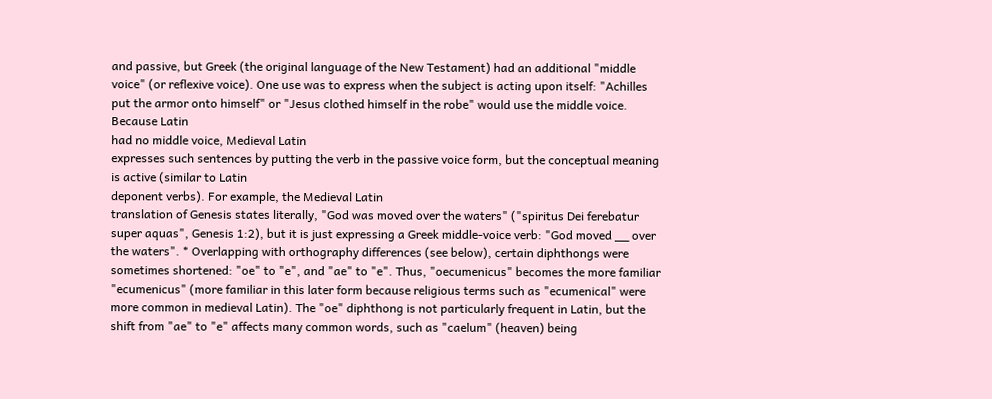and passive, but Greek (the original language of the New Testament) had an additional "middle voice" (or reflexive voice). One use was to express when the subject is acting upon itself: "Achilles put the armor onto himself" or "Jesus clothed himself in the robe" would use the middle voice. Because Latin
had no middle voice, Medieval Latin
expresses such sentences by putting the verb in the passive voice form, but the conceptual meaning is active (similar to Latin
deponent verbs). For example, the Medieval Latin
translation of Genesis states literally, "God was moved over the waters" ("spiritus Dei ferebatur super aquas", Genesis 1:2), but it is just expressing a Greek middle-voice verb: "God moved __ over the waters". * Overlapping with orthography differences (see below), certain diphthongs were sometimes shortened: "oe" to "e", and "ae" to "e". Thus, "oecumenicus" becomes the more familiar "ecumenicus" (more familiar in this later form because religious terms such as "ecumenical" were more common in medieval Latin). The "oe" diphthong is not particularly frequent in Latin, but the shift from "ae" to "e" affects many common words, such as "caelum" (heaven) being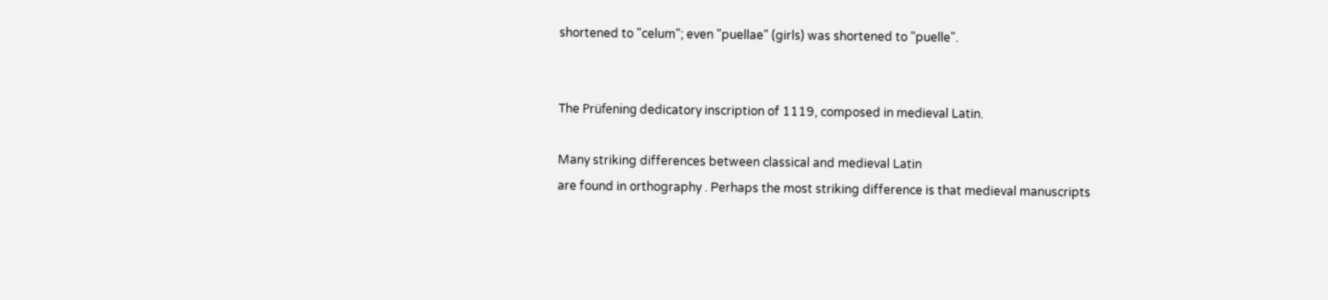shortened to "celum"; even "puellae" (girls) was shortened to "puelle".


The Prüfening dedicatory inscription of 1119, composed in medieval Latin.

Many striking differences between classical and medieval Latin
are found in orthography . Perhaps the most striking difference is that medieval manuscripts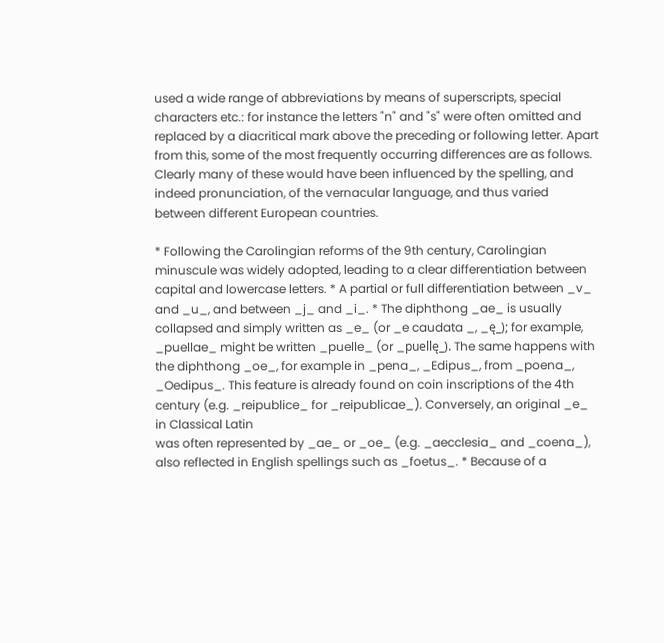used a wide range of abbreviations by means of superscripts, special characters etc.: for instance the letters "n" and "s" were often omitted and replaced by a diacritical mark above the preceding or following letter. Apart from this, some of the most frequently occurring differences are as follows. Clearly many of these would have been influenced by the spelling, and indeed pronunciation, of the vernacular language, and thus varied between different European countries.

* Following the Carolingian reforms of the 9th century, Carolingian minuscule was widely adopted, leading to a clear differentiation between capital and lowercase letters. * A partial or full differentiation between _v_ and _u_, and between _j_ and _i_. * The diphthong _ae_ is usually collapsed and simply written as _e_ (or _e caudata _, _ę_); for example, _puellae_ might be written _puelle_ (or _puellę_). The same happens with the diphthong _oe_, for example in _pena_, _Edipus_, from _poena_, _Oedipus_. This feature is already found on coin inscriptions of the 4th century (e.g. _reipublice_ for _reipublicae_). Conversely, an original _e_ in Classical Latin
was often represented by _ae_ or _oe_ (e.g. _aecclesia_ and _coena_), also reflected in English spellings such as _foetus_. * Because of a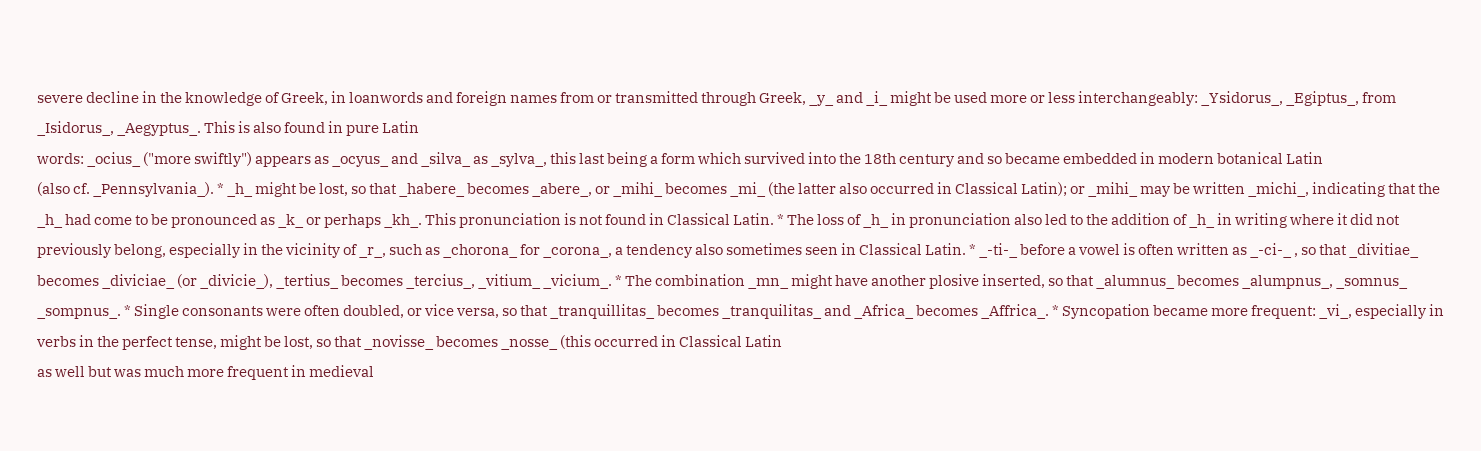severe decline in the knowledge of Greek, in loanwords and foreign names from or transmitted through Greek, _y_ and _i_ might be used more or less interchangeably: _Ysidorus_, _Egiptus_, from _Isidorus_, _Aegyptus_. This is also found in pure Latin
words: _ocius_ ("more swiftly") appears as _ocyus_ and _silva_ as _sylva_, this last being a form which survived into the 18th century and so became embedded in modern botanical Latin
(also cf. _Pennsylvania_). * _h_ might be lost, so that _habere_ becomes _abere_, or _mihi_ becomes _mi_ (the latter also occurred in Classical Latin); or _mihi_ may be written _michi_, indicating that the _h_ had come to be pronounced as _k_ or perhaps _kh_. This pronunciation is not found in Classical Latin. * The loss of _h_ in pronunciation also led to the addition of _h_ in writing where it did not previously belong, especially in the vicinity of _r_, such as _chorona_ for _corona_, a tendency also sometimes seen in Classical Latin. * _-ti-_ before a vowel is often written as _-ci-_ , so that _divitiae_ becomes _diviciae_ (or _divicie_), _tertius_ becomes _tercius_, _vitium_ _vicium_. * The combination _mn_ might have another plosive inserted, so that _alumnus_ becomes _alumpnus_, _somnus_ _sompnus_. * Single consonants were often doubled, or vice versa, so that _tranquillitas_ becomes _tranquilitas_ and _Africa_ becomes _Affrica_. * Syncopation became more frequent: _vi_, especially in verbs in the perfect tense, might be lost, so that _novisse_ becomes _nosse_ (this occurred in Classical Latin
as well but was much more frequent in medieval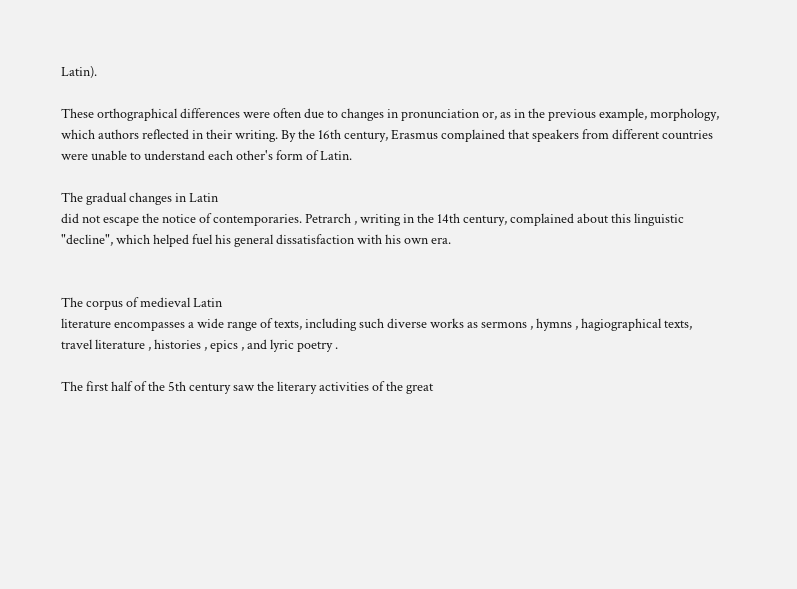Latin).

These orthographical differences were often due to changes in pronunciation or, as in the previous example, morphology, which authors reflected in their writing. By the 16th century, Erasmus complained that speakers from different countries were unable to understand each other's form of Latin.

The gradual changes in Latin
did not escape the notice of contemporaries. Petrarch , writing in the 14th century, complained about this linguistic "decline", which helped fuel his general dissatisfaction with his own era.


The corpus of medieval Latin
literature encompasses a wide range of texts, including such diverse works as sermons , hymns , hagiographical texts, travel literature , histories , epics , and lyric poetry .

The first half of the 5th century saw the literary activities of the great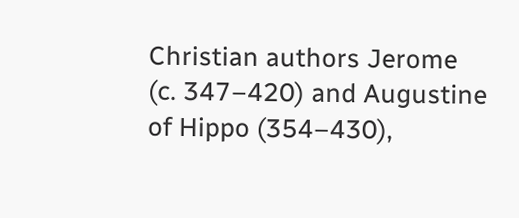Christian authors Jerome
(c. 347–420) and Augustine of Hippo (354–430),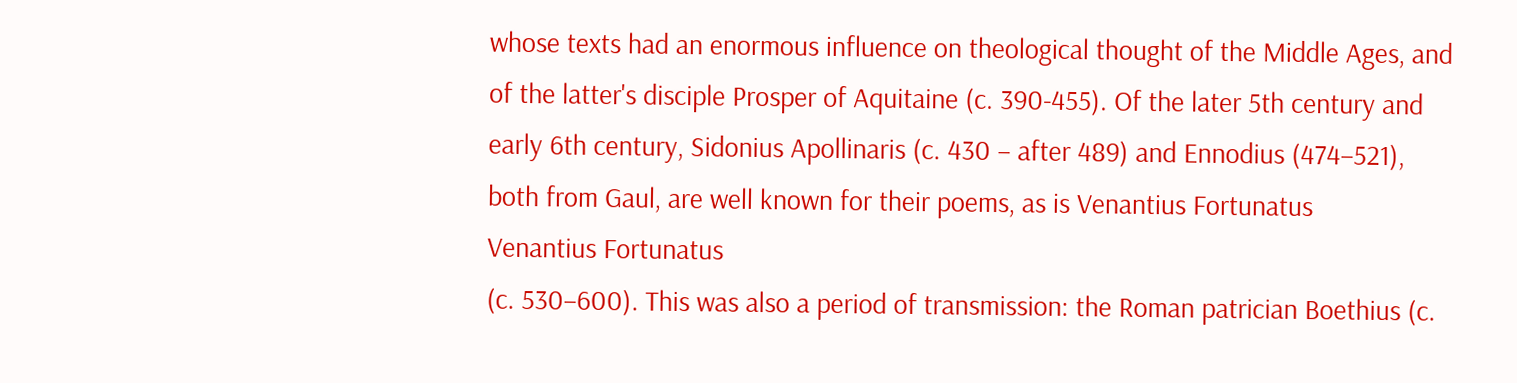whose texts had an enormous influence on theological thought of the Middle Ages, and of the latter's disciple Prosper of Aquitaine (c. 390-455). Of the later 5th century and early 6th century, Sidonius Apollinaris (c. 430 – after 489) and Ennodius (474–521), both from Gaul, are well known for their poems, as is Venantius Fortunatus
Venantius Fortunatus
(c. 530–600). This was also a period of transmission: the Roman patrician Boethius (c.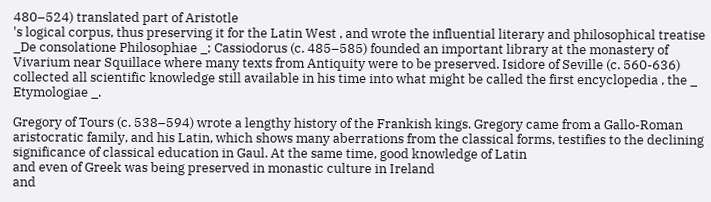480–524) translated part of Aristotle
's logical corpus, thus preserving it for the Latin West , and wrote the influential literary and philosophical treatise _De consolatione Philosophiae _; Cassiodorus (c. 485–585) founded an important library at the monastery of Vivarium near Squillace where many texts from Antiquity were to be preserved. Isidore of Seville (c. 560-636) collected all scientific knowledge still available in his time into what might be called the first encyclopedia , the _ Etymologiae _.

Gregory of Tours (c. 538–594) wrote a lengthy history of the Frankish kings. Gregory came from a Gallo-Roman aristocratic family, and his Latin, which shows many aberrations from the classical forms, testifies to the declining significance of classical education in Gaul. At the same time, good knowledge of Latin
and even of Greek was being preserved in monastic culture in Ireland
and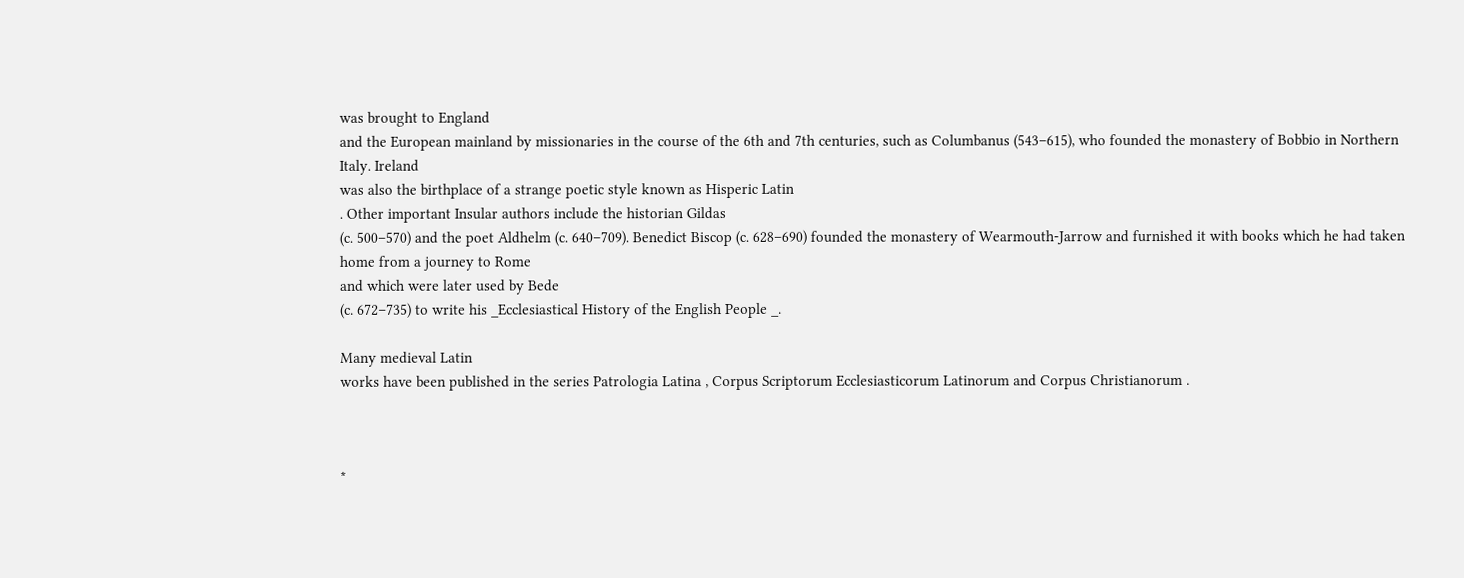was brought to England
and the European mainland by missionaries in the course of the 6th and 7th centuries, such as Columbanus (543–615), who founded the monastery of Bobbio in Northern Italy. Ireland
was also the birthplace of a strange poetic style known as Hisperic Latin
. Other important Insular authors include the historian Gildas
(c. 500–570) and the poet Aldhelm (c. 640–709). Benedict Biscop (c. 628–690) founded the monastery of Wearmouth-Jarrow and furnished it with books which he had taken home from a journey to Rome
and which were later used by Bede
(c. 672–735) to write his _Ecclesiastical History of the English People _.

Many medieval Latin
works have been published in the series Patrologia Latina , Corpus Scriptorum Ecclesiasticorum Latinorum and Corpus Christianorum .



*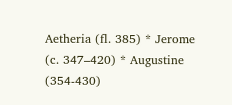Aetheria (fl. 385) * Jerome
(c. 347–420) * Augustine (354-430)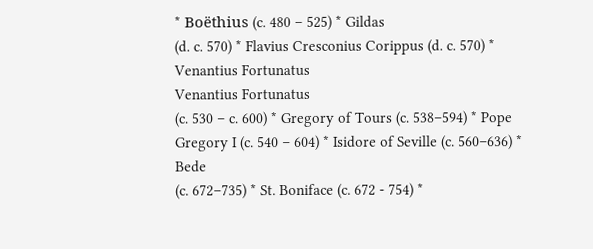* Boëthius (c. 480 – 525) * Gildas
(d. c. 570) * Flavius Cresconius Corippus (d. c. 570) * Venantius Fortunatus
Venantius Fortunatus
(c. 530 – c. 600) * Gregory of Tours (c. 538–594) * Pope Gregory I (c. 540 – 604) * Isidore of Seville (c. 560–636) * Bede
(c. 672–735) * St. Boniface (c. 672 - 754) *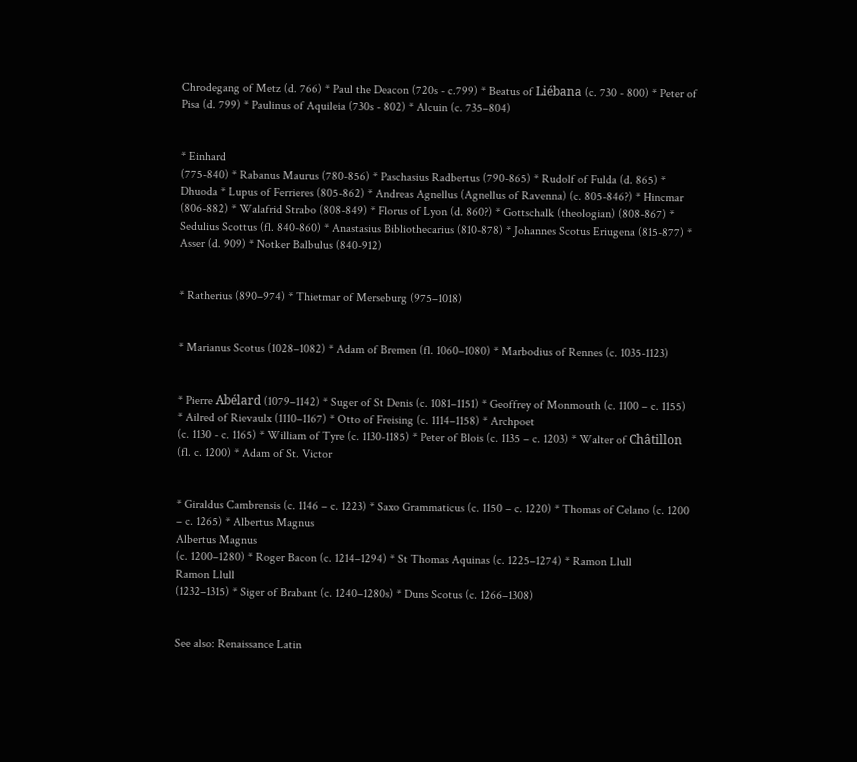Chrodegang of Metz (d. 766) * Paul the Deacon (720s - c.799) * Beatus of Liébana (c. 730 - 800) * Peter of Pisa (d. 799) * Paulinus of Aquileia (730s - 802) * Alcuin (c. 735–804)


* Einhard
(775-840) * Rabanus Maurus (780-856) * Paschasius Radbertus (790-865) * Rudolf of Fulda (d. 865) * Dhuoda * Lupus of Ferrieres (805-862) * Andreas Agnellus (Agnellus of Ravenna) (c. 805-846?) * Hincmar (806-882) * Walafrid Strabo (808-849) * Florus of Lyon (d. 860?) * Gottschalk (theologian) (808-867) * Sedulius Scottus (fl. 840-860) * Anastasius Bibliothecarius (810-878) * Johannes Scotus Eriugena (815-877) * Asser (d. 909) * Notker Balbulus (840-912)


* Ratherius (890–974) * Thietmar of Merseburg (975–1018)


* Marianus Scotus (1028–1082) * Adam of Bremen (fl. 1060–1080) * Marbodius of Rennes (c. 1035-1123)


* Pierre Abélard (1079–1142) * Suger of St Denis (c. 1081–1151) * Geoffrey of Monmouth (c. 1100 – c. 1155) * Ailred of Rievaulx (1110–1167) * Otto of Freising (c. 1114–1158) * Archpoet
(c. 1130 - c. 1165) * William of Tyre (c. 1130-1185) * Peter of Blois (c. 1135 – c. 1203) * Walter of Châtillon (fl. c. 1200) * Adam of St. Victor


* Giraldus Cambrensis (c. 1146 – c. 1223) * Saxo Grammaticus (c. 1150 – c. 1220) * Thomas of Celano (c. 1200 – c. 1265) * Albertus Magnus
Albertus Magnus
(c. 1200–1280) * Roger Bacon (c. 1214–1294) * St Thomas Aquinas (c. 1225–1274) * Ramon Llull
Ramon Llull
(1232–1315) * Siger of Brabant (c. 1240–1280s) * Duns Scotus (c. 1266–1308)


See also: Renaissance Latin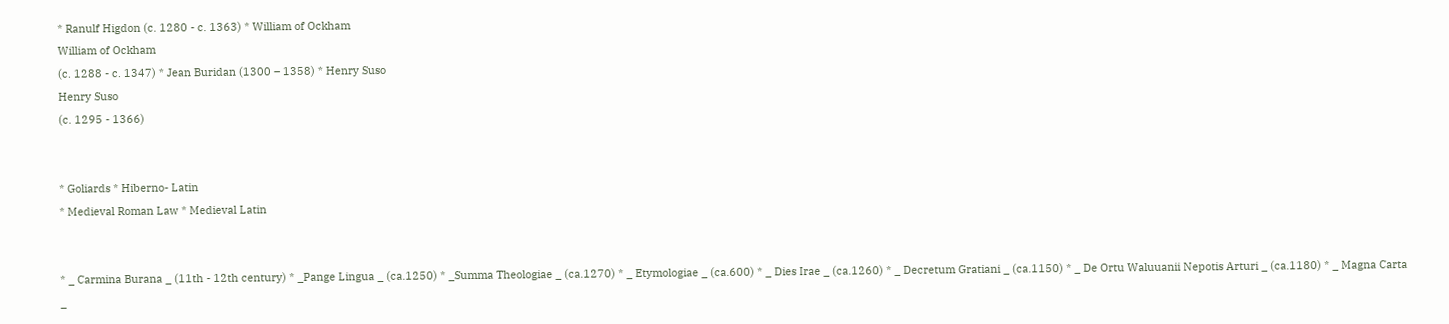* Ranulf Higdon (c. 1280 - c. 1363) * William of Ockham
William of Ockham
(c. 1288 - c. 1347) * Jean Buridan (1300 – 1358) * Henry Suso
Henry Suso
(c. 1295 - 1366)


* Goliards * Hiberno- Latin
* Medieval Roman Law * Medieval Latin


* _ Carmina Burana _ (11th - 12th century) * _Pange Lingua _ (ca.1250) * _Summa Theologiae _ (ca.1270) * _ Etymologiae _ (ca.600) * _ Dies Irae _ (ca.1260) * _ Decretum Gratiani _ (ca.1150) * _ De Ortu Waluuanii Nepotis Arturi _ (ca.1180) * _ Magna Carta _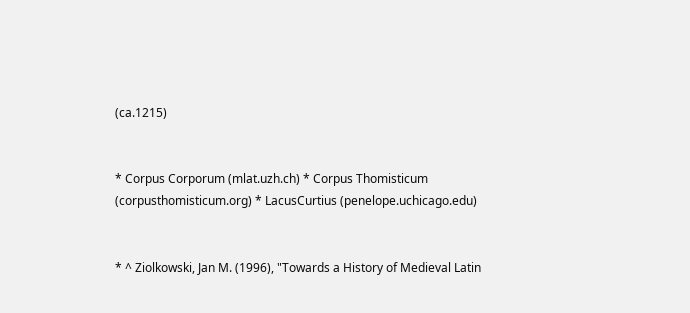(ca.1215)


* Corpus Corporum (mlat.uzh.ch) * Corpus Thomisticum (corpusthomisticum.org) * LacusCurtius (penelope.uchicago.edu)


* ^ Ziolkowski, Jan M. (1996), "Towards a History of Medieval Latin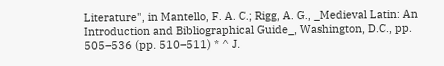Literature", in Mantello, F. A. C.; Rigg, A. G., _Medieval Latin: An Introduction and Bibliographical Guide_, Washington, D.C., pp. 505–536 (pp. 510–511) * ^ J.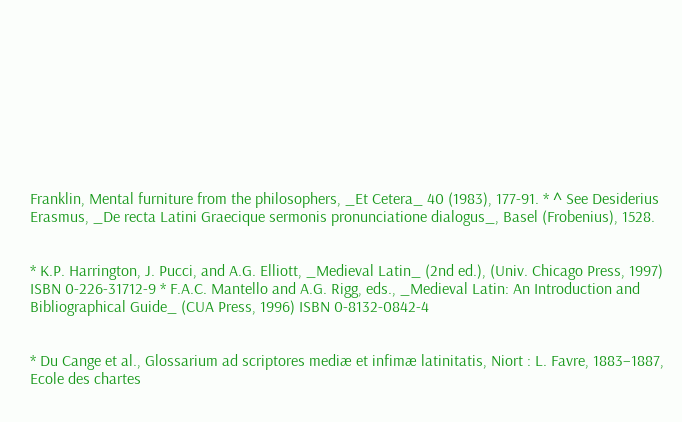Franklin, Mental furniture from the philosophers, _Et Cetera_ 40 (1983), 177-91. * ^ See Desiderius Erasmus, _De recta Latini Graecique sermonis pronunciatione dialogus_, Basel (Frobenius), 1528.


* K.P. Harrington, J. Pucci, and A.G. Elliott, _Medieval Latin_ (2nd ed.), (Univ. Chicago Press, 1997) ISBN 0-226-31712-9 * F.A.C. Mantello and A.G. Rigg, eds., _Medieval Latin: An Introduction and Bibliographical Guide_ (CUA Press, 1996) ISBN 0-8132-0842-4


* Du Cange et al., Glossarium ad scriptores mediæ et infimæ latinitatis, Niort : L. Favre, 1883–1887, Ecole des chartes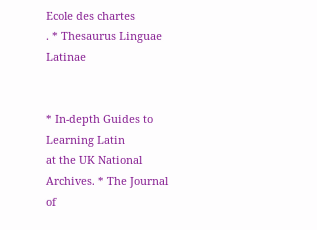Ecole des chartes
. * Thesaurus Linguae Latinae


* In-depth Guides to Learning Latin
at the UK National Archives. * The Journal of